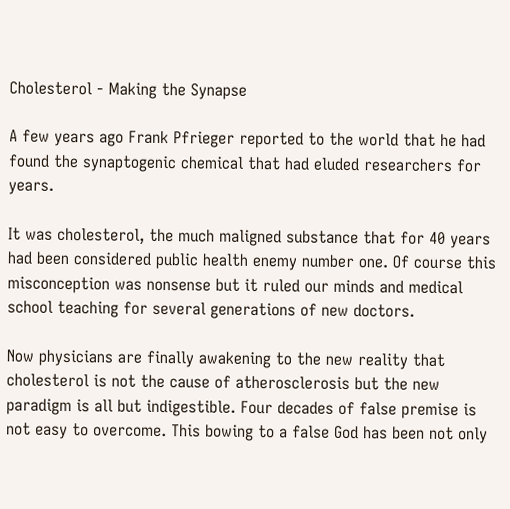Cholesterol - Making the Synapse

A few years ago Frank Pfrieger reported to the world that he had found the synaptogenic chemical that had eluded researchers for years.

It was cholesterol, the much maligned substance that for 40 years had been considered public health enemy number one. Of course this misconception was nonsense but it ruled our minds and medical school teaching for several generations of new doctors.

Now physicians are finally awakening to the new reality that cholesterol is not the cause of atherosclerosis but the new paradigm is all but indigestible. Four decades of false premise is not easy to overcome. This bowing to a false God has been not only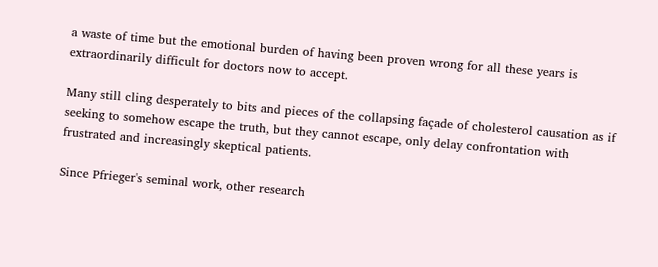a waste of time but the emotional burden of having been proven wrong for all these years is extraordinarily difficult for doctors now to accept.

Many still cling desperately to bits and pieces of the collapsing façade of cholesterol causation as if seeking to somehow escape the truth, but they cannot escape, only delay confrontation with frustrated and increasingly skeptical patients.

Since Pfrieger's seminal work, other research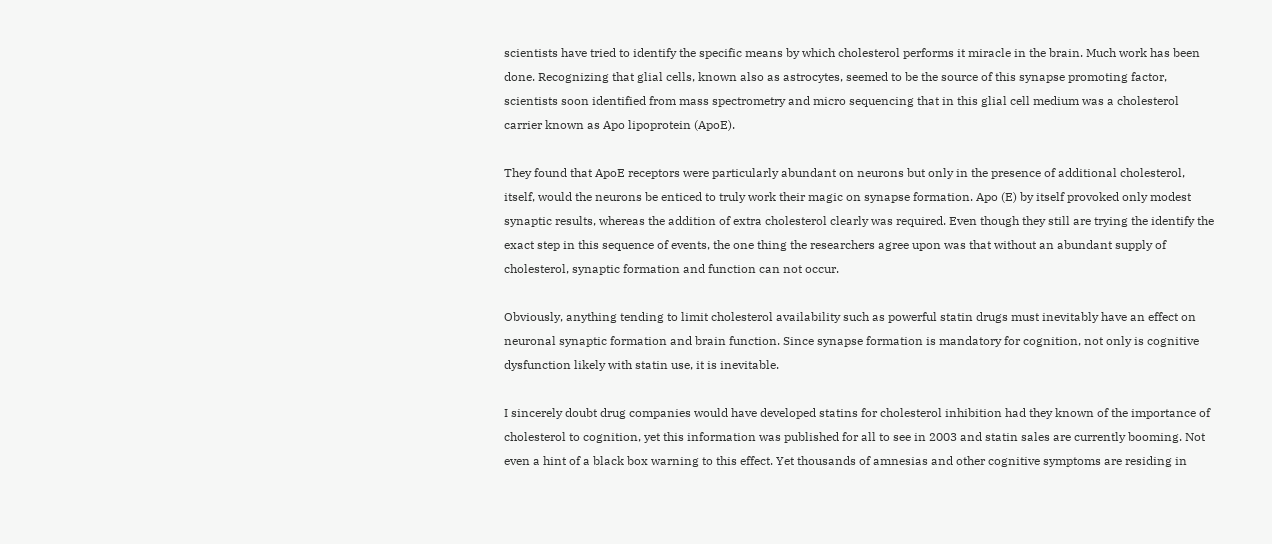scientists have tried to identify the specific means by which cholesterol performs it miracle in the brain. Much work has been done. Recognizing that glial cells, known also as astrocytes, seemed to be the source of this synapse promoting factor, scientists soon identified from mass spectrometry and micro sequencing that in this glial cell medium was a cholesterol carrier known as Apo lipoprotein (ApoE).

They found that ApoE receptors were particularly abundant on neurons but only in the presence of additional cholesterol, itself, would the neurons be enticed to truly work their magic on synapse formation. Apo (E) by itself provoked only modest synaptic results, whereas the addition of extra cholesterol clearly was required. Even though they still are trying the identify the exact step in this sequence of events, the one thing the researchers agree upon was that without an abundant supply of cholesterol, synaptic formation and function can not occur.

Obviously, anything tending to limit cholesterol availability such as powerful statin drugs must inevitably have an effect on neuronal synaptic formation and brain function. Since synapse formation is mandatory for cognition, not only is cognitive dysfunction likely with statin use, it is inevitable.

I sincerely doubt drug companies would have developed statins for cholesterol inhibition had they known of the importance of cholesterol to cognition, yet this information was published for all to see in 2003 and statin sales are currently booming. Not even a hint of a black box warning to this effect. Yet thousands of amnesias and other cognitive symptoms are residing in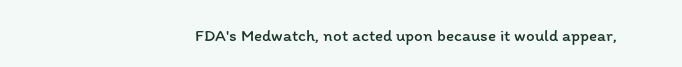FDA's Medwatch, not acted upon because it would appear,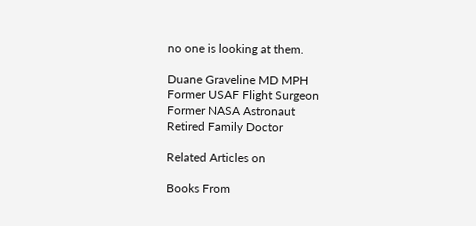no one is looking at them.

Duane Graveline MD MPH
Former USAF Flight Surgeon
Former NASA Astronaut
Retired Family Doctor

Related Articles on

Books From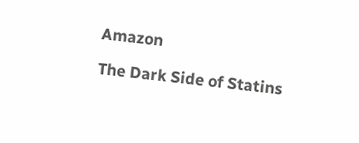Amazon

The Dark Side of Statins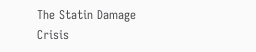The Statin Damage Crisis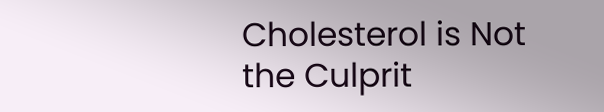Cholesterol is Not the Culprit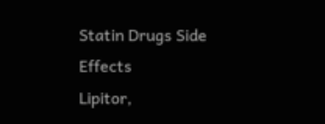Statin Drugs Side Effects
Lipitor,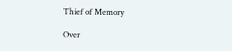Thief of Memory

Over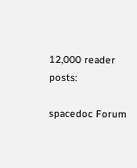12,000 reader posts:

spacedoc Forum